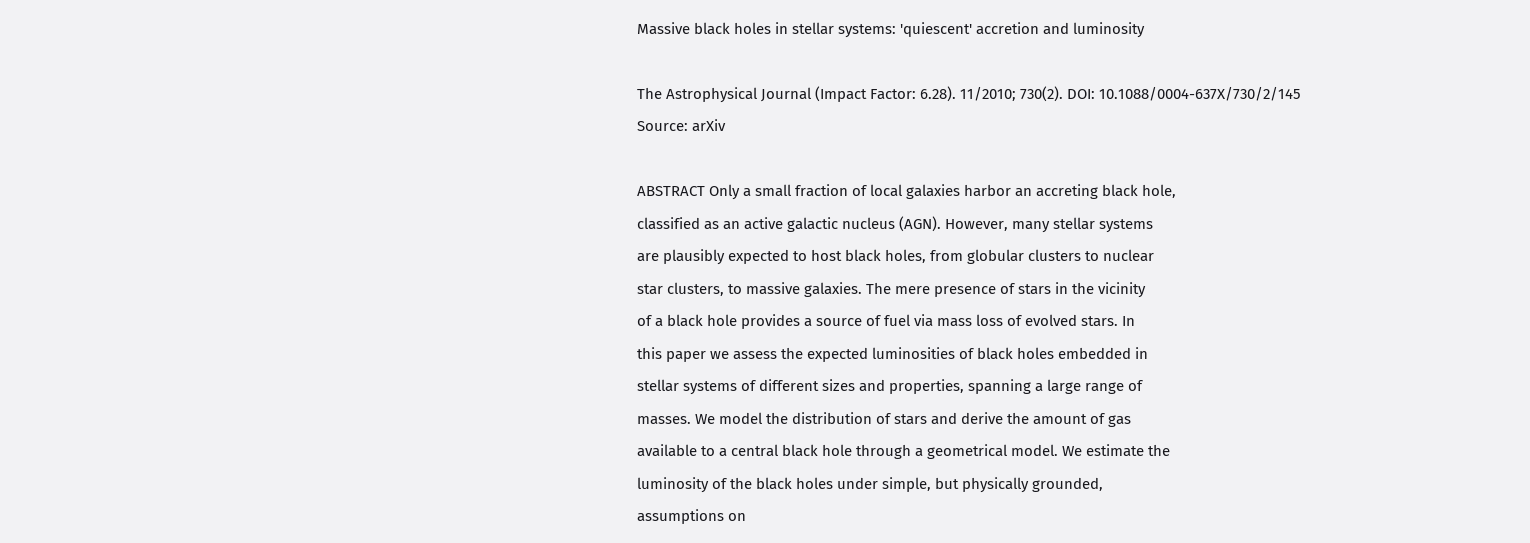Massive black holes in stellar systems: 'quiescent' accretion and luminosity

The Astrophysical Journal (Impact Factor: 6.28). 11/2010; 730(2). DOI: 10.1088/0004-637X/730/2/145
Source: arXiv

ABSTRACT Only a small fraction of local galaxies harbor an accreting black hole,
classified as an active galactic nucleus (AGN). However, many stellar systems
are plausibly expected to host black holes, from globular clusters to nuclear
star clusters, to massive galaxies. The mere presence of stars in the vicinity
of a black hole provides a source of fuel via mass loss of evolved stars. In
this paper we assess the expected luminosities of black holes embedded in
stellar systems of different sizes and properties, spanning a large range of
masses. We model the distribution of stars and derive the amount of gas
available to a central black hole through a geometrical model. We estimate the
luminosity of the black holes under simple, but physically grounded,
assumptions on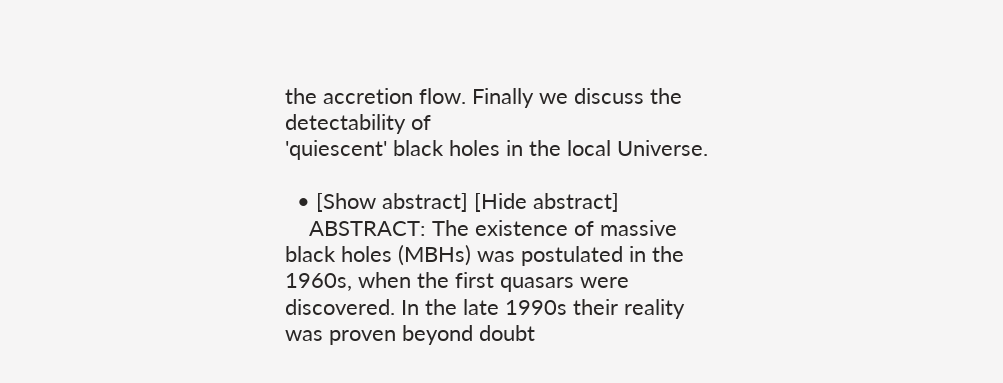the accretion flow. Finally we discuss the detectability of
'quiescent' black holes in the local Universe.

  • [Show abstract] [Hide abstract]
    ABSTRACT: The existence of massive black holes (MBHs) was postulated in the 1960s, when the first quasars were discovered. In the late 1990s their reality was proven beyond doubt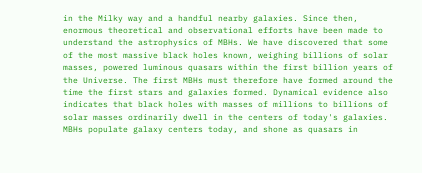in the Milky way and a handful nearby galaxies. Since then, enormous theoretical and observational efforts have been made to understand the astrophysics of MBHs. We have discovered that some of the most massive black holes known, weighing billions of solar masses, powered luminous quasars within the first billion years of the Universe. The first MBHs must therefore have formed around the time the first stars and galaxies formed. Dynamical evidence also indicates that black holes with masses of millions to billions of solar masses ordinarily dwell in the centers of today's galaxies. MBHs populate galaxy centers today, and shone as quasars in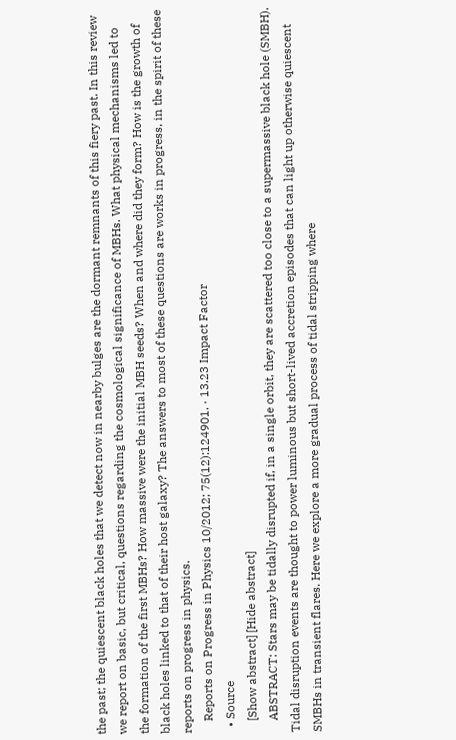the past; the quiescent black holes that we detect now in nearby bulges are the dormant remnants of this fiery past. In this review we report on basic, but critical, questions regarding the cosmological significance of MBHs. What physical mechanisms led to the formation of the first MBHs? How massive were the initial MBH seeds? When and where did they form? How is the growth of black holes linked to that of their host galaxy? The answers to most of these questions are works in progress, in the spirit of these reports on progress in physics.
    Reports on Progress in Physics 10/2012; 75(12):124901. · 13.23 Impact Factor
  • Source
    [Show abstract] [Hide abstract]
    ABSTRACT: Stars may be tidally disrupted if, in a single orbit, they are scattered too close to a supermassive black hole (SMBH). Tidal disruption events are thought to power luminous but short-lived accretion episodes that can light up otherwise quiescent SMBHs in transient flares. Here we explore a more gradual process of tidal stripping where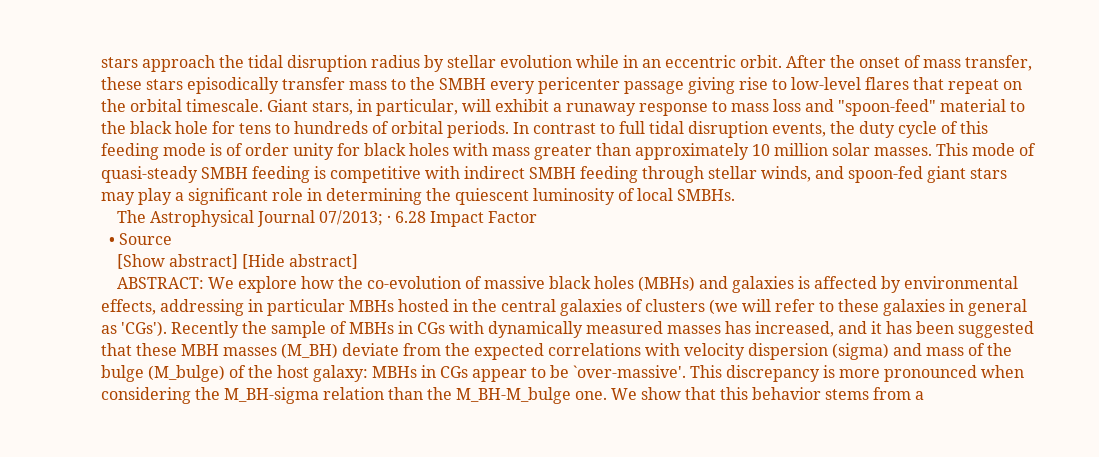stars approach the tidal disruption radius by stellar evolution while in an eccentric orbit. After the onset of mass transfer, these stars episodically transfer mass to the SMBH every pericenter passage giving rise to low-level flares that repeat on the orbital timescale. Giant stars, in particular, will exhibit a runaway response to mass loss and "spoon-feed" material to the black hole for tens to hundreds of orbital periods. In contrast to full tidal disruption events, the duty cycle of this feeding mode is of order unity for black holes with mass greater than approximately 10 million solar masses. This mode of quasi-steady SMBH feeding is competitive with indirect SMBH feeding through stellar winds, and spoon-fed giant stars may play a significant role in determining the quiescent luminosity of local SMBHs.
    The Astrophysical Journal 07/2013; · 6.28 Impact Factor
  • Source
    [Show abstract] [Hide abstract]
    ABSTRACT: We explore how the co-evolution of massive black holes (MBHs) and galaxies is affected by environmental effects, addressing in particular MBHs hosted in the central galaxies of clusters (we will refer to these galaxies in general as 'CGs'). Recently the sample of MBHs in CGs with dynamically measured masses has increased, and it has been suggested that these MBH masses (M_BH) deviate from the expected correlations with velocity dispersion (sigma) and mass of the bulge (M_bulge) of the host galaxy: MBHs in CGs appear to be `over-massive'. This discrepancy is more pronounced when considering the M_BH-sigma relation than the M_BH-M_bulge one. We show that this behavior stems from a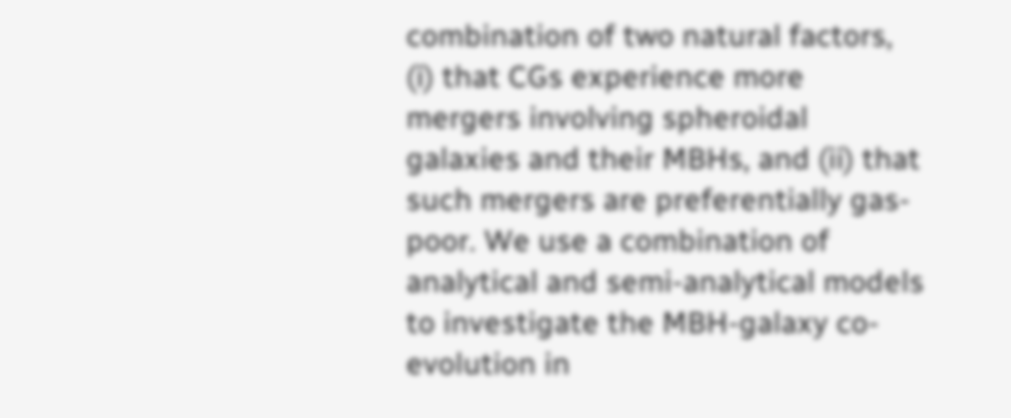combination of two natural factors, (i) that CGs experience more mergers involving spheroidal galaxies and their MBHs, and (ii) that such mergers are preferentially gas-poor. We use a combination of analytical and semi-analytical models to investigate the MBH-galaxy co-evolution in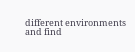different environments and find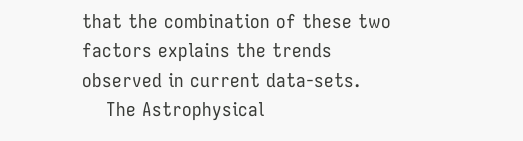that the combination of these two factors explains the trends observed in current data-sets.
    The Astrophysical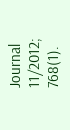Journal 11/2012; 768(1).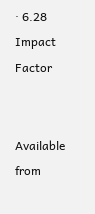· 6.28 Impact Factor


Available from